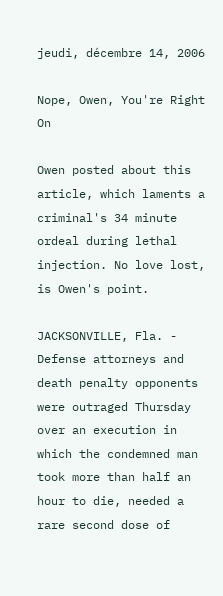jeudi, décembre 14, 2006

Nope, Owen, You're Right On

Owen posted about this article, which laments a criminal's 34 minute ordeal during lethal injection. No love lost, is Owen's point.

JACKSONVILLE, Fla. - Defense attorneys and death penalty opponents were outraged Thursday over an execution in which the condemned man took more than half an hour to die, needed a rare second dose of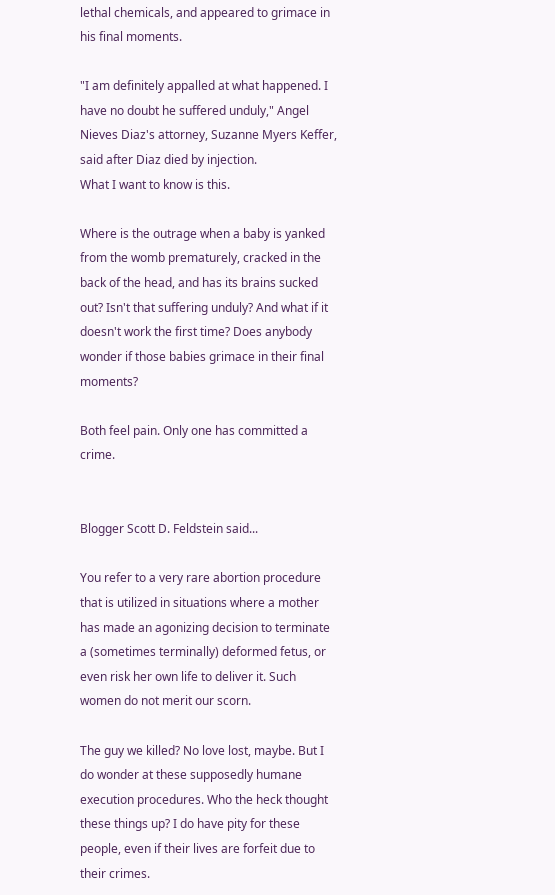lethal chemicals, and appeared to grimace in his final moments.

"I am definitely appalled at what happened. I have no doubt he suffered unduly," Angel Nieves Diaz's attorney, Suzanne Myers Keffer, said after Diaz died by injection.
What I want to know is this.

Where is the outrage when a baby is yanked from the womb prematurely, cracked in the back of the head, and has its brains sucked out? Isn't that suffering unduly? And what if it doesn't work the first time? Does anybody wonder if those babies grimace in their final moments?

Both feel pain. Only one has committed a crime.


Blogger Scott D. Feldstein said...

You refer to a very rare abortion procedure that is utilized in situations where a mother has made an agonizing decision to terminate a (sometimes terminally) deformed fetus, or even risk her own life to deliver it. Such women do not merit our scorn.

The guy we killed? No love lost, maybe. But I do wonder at these supposedly humane execution procedures. Who the heck thought these things up? I do have pity for these people, even if their lives are forfeit due to their crimes.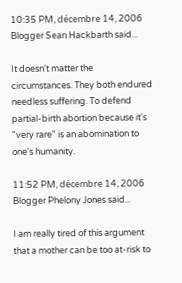10:35 PM, décembre 14, 2006
Blogger Sean Hackbarth said...

It doesn't matter the circumstances. They both endured needless suffering. To defend partial-birth abortion because it's "very rare" is an abomination to one's humanity.

11:52 PM, décembre 14, 2006
Blogger Phelony Jones said...

I am really tired of this argument that a mother can be too at-risk to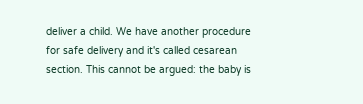deliver a child. We have another procedure for safe delivery and it's called cesarean section. This cannot be argued: the baby is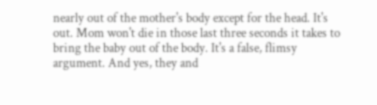nearly out of the mother's body except for the head. It's out. Mom won't die in those last three seconds it takes to bring the baby out of the body. It's a false, flimsy argument. And yes, they and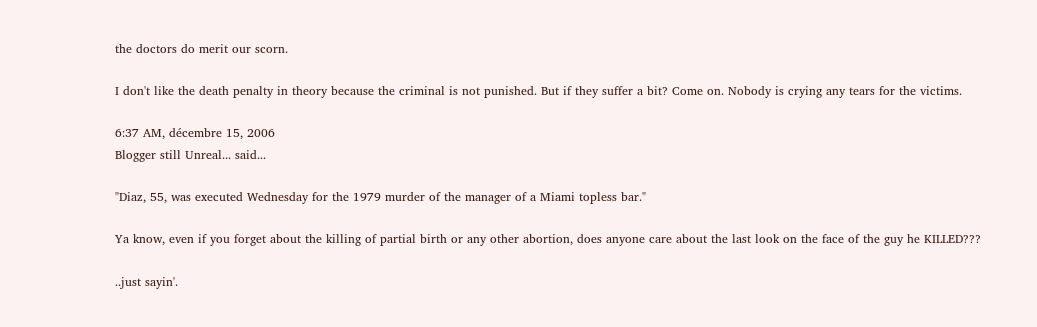the doctors do merit our scorn.

I don't like the death penalty in theory because the criminal is not punished. But if they suffer a bit? Come on. Nobody is crying any tears for the victims.

6:37 AM, décembre 15, 2006
Blogger still Unreal... said...

"Diaz, 55, was executed Wednesday for the 1979 murder of the manager of a Miami topless bar."

Ya know, even if you forget about the killing of partial birth or any other abortion, does anyone care about the last look on the face of the guy he KILLED???

..just sayin'.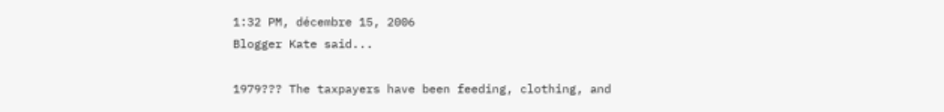1:32 PM, décembre 15, 2006
Blogger Kate said...

1979??? The taxpayers have been feeding, clothing, and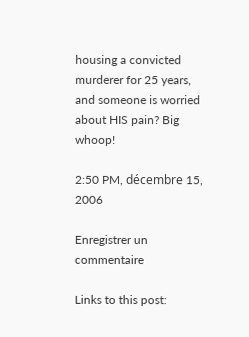housing a convicted murderer for 25 years, and someone is worried about HIS pain? Big whoop!

2:50 PM, décembre 15, 2006

Enregistrer un commentaire

Links to this post: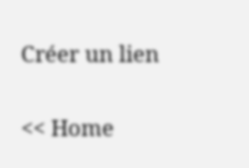Créer un lien

<< Home